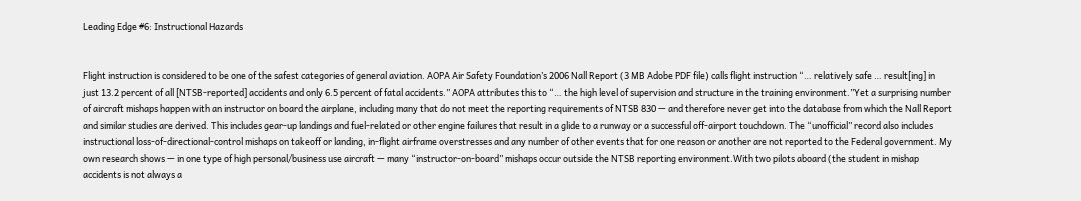Leading Edge #6: Instructional Hazards


Flight instruction is considered to be one of the safest categories of general aviation. AOPA Air Safety Foundation’s 2006 Nall Report (3 MB Adobe PDF file) calls flight instruction “… relatively safe … result[ing] in just 13.2 percent of all [NTSB-reported] accidents and only 6.5 percent of fatal accidents.” AOPA attributes this to “… the high level of supervision and structure in the training environment.”Yet a surprising number of aircraft mishaps happen with an instructor on board the airplane, including many that do not meet the reporting requirements of NTSB 830 — and therefore never get into the database from which the Nall Report and similar studies are derived. This includes gear-up landings and fuel-related or other engine failures that result in a glide to a runway or a successful off-airport touchdown. The “unofficial” record also includes instructional loss-of-directional-control mishaps on takeoff or landing, in-flight airframe overstresses and any number of other events that for one reason or another are not reported to the Federal government. My own research shows — in one type of high personal/business use aircraft — many “instructor-on-board” mishaps occur outside the NTSB reporting environment.With two pilots aboard (the student in mishap accidents is not always a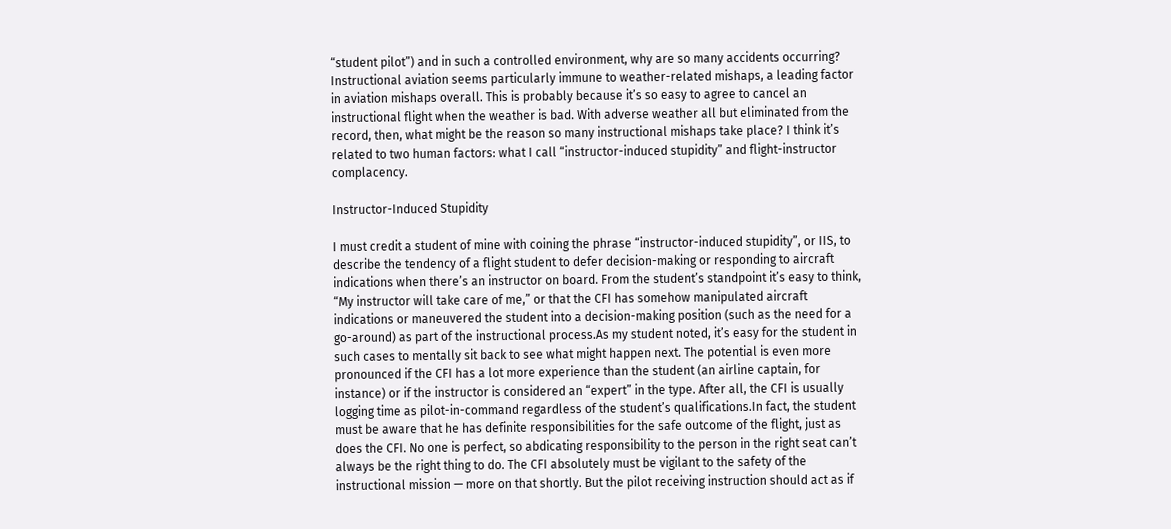“student pilot”) and in such a controlled environment, why are so many accidents occurring? Instructional aviation seems particularly immune to weather-related mishaps, a leading factor in aviation mishaps overall. This is probably because it’s so easy to agree to cancel an instructional flight when the weather is bad. With adverse weather all but eliminated from the record, then, what might be the reason so many instructional mishaps take place? I think it’s related to two human factors: what I call “instructor-induced stupidity” and flight-instructor complacency.

Instructor-Induced Stupidity

I must credit a student of mine with coining the phrase “instructor-induced stupidity”, or IIS, to describe the tendency of a flight student to defer decision-making or responding to aircraft indications when there’s an instructor on board. From the student’s standpoint it’s easy to think, “My instructor will take care of me,” or that the CFI has somehow manipulated aircraft indications or maneuvered the student into a decision-making position (such as the need for a go-around) as part of the instructional process.As my student noted, it’s easy for the student in such cases to mentally sit back to see what might happen next. The potential is even more pronounced if the CFI has a lot more experience than the student (an airline captain, for instance) or if the instructor is considered an “expert” in the type. After all, the CFI is usually logging time as pilot-in-command regardless of the student’s qualifications.In fact, the student must be aware that he has definite responsibilities for the safe outcome of the flight, just as does the CFI. No one is perfect, so abdicating responsibility to the person in the right seat can’t always be the right thing to do. The CFI absolutely must be vigilant to the safety of the instructional mission — more on that shortly. But the pilot receiving instruction should act as if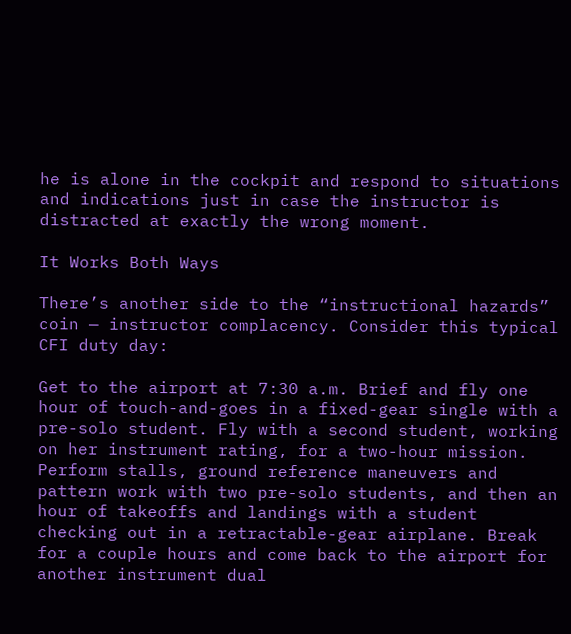he is alone in the cockpit and respond to situations and indications just in case the instructor is distracted at exactly the wrong moment.

It Works Both Ways

There’s another side to the “instructional hazards” coin — instructor complacency. Consider this typical CFI duty day:

Get to the airport at 7:30 a.m. Brief and fly one hour of touch-and-goes in a fixed-gear single with a pre-solo student. Fly with a second student, working on her instrument rating, for a two-hour mission. Perform stalls, ground reference maneuvers and pattern work with two pre-solo students, and then an hour of takeoffs and landings with a student checking out in a retractable-gear airplane. Break for a couple hours and come back to the airport for another instrument dual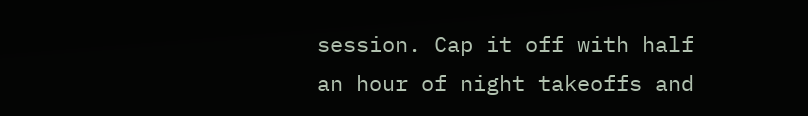session. Cap it off with half an hour of night takeoffs and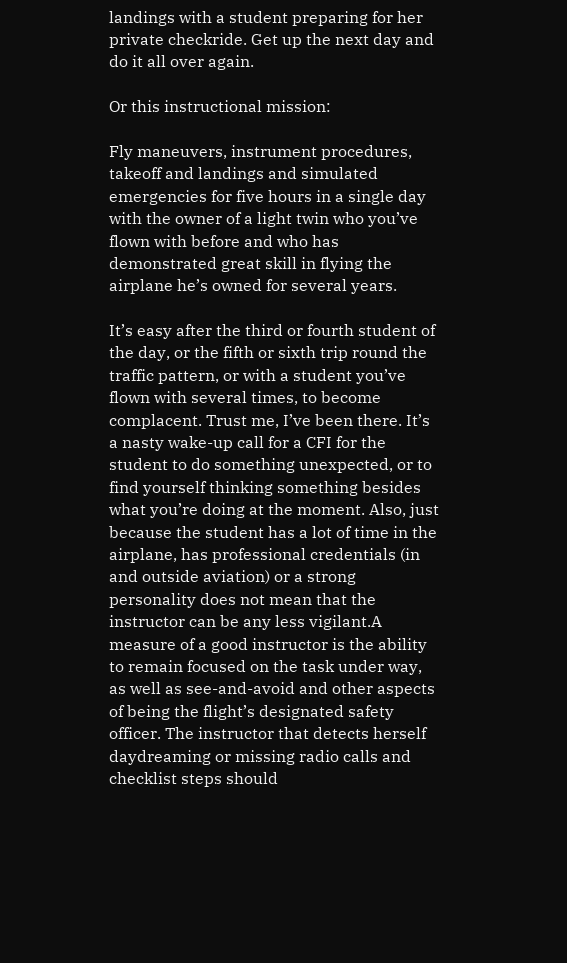landings with a student preparing for her private checkride. Get up the next day and do it all over again.

Or this instructional mission:

Fly maneuvers, instrument procedures, takeoff and landings and simulated emergencies for five hours in a single day with the owner of a light twin who you’ve flown with before and who has demonstrated great skill in flying the airplane he’s owned for several years.

It’s easy after the third or fourth student of the day, or the fifth or sixth trip round the traffic pattern, or with a student you’ve flown with several times, to become complacent. Trust me, I’ve been there. It’s a nasty wake-up call for a CFI for the student to do something unexpected, or to find yourself thinking something besides what you’re doing at the moment. Also, just because the student has a lot of time in the airplane, has professional credentials (in and outside aviation) or a strong personality does not mean that the instructor can be any less vigilant.A measure of a good instructor is the ability to remain focused on the task under way, as well as see-and-avoid and other aspects of being the flight’s designated safety officer. The instructor that detects herself daydreaming or missing radio calls and checklist steps should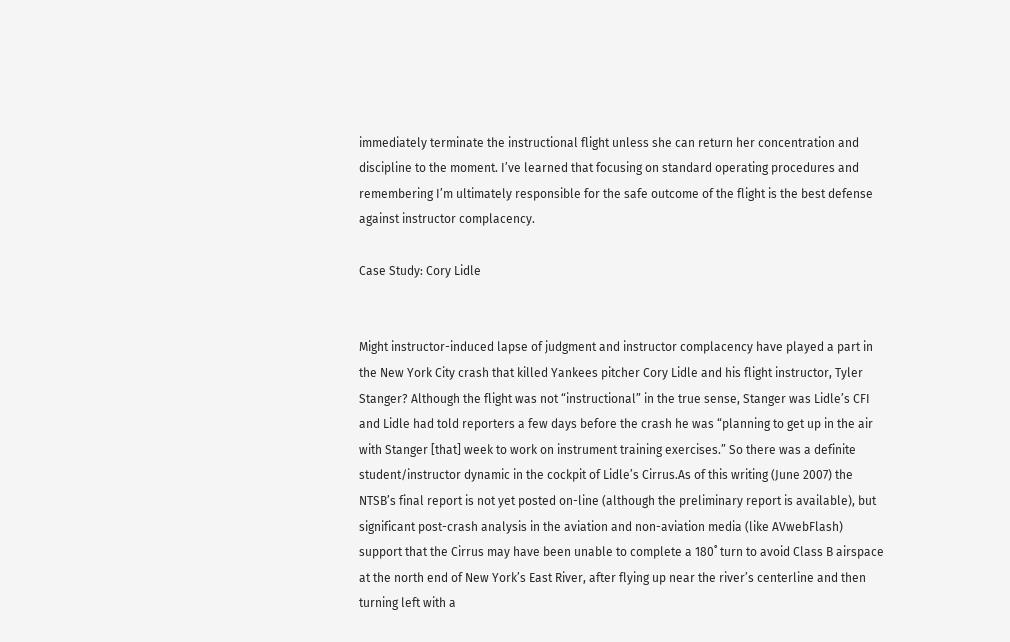immediately terminate the instructional flight unless she can return her concentration and discipline to the moment. I’ve learned that focusing on standard operating procedures and remembering I’m ultimately responsible for the safe outcome of the flight is the best defense against instructor complacency.

Case Study: Cory Lidle


Might instructor-induced lapse of judgment and instructor complacency have played a part in the New York City crash that killed Yankees pitcher Cory Lidle and his flight instructor, Tyler Stanger? Although the flight was not “instructional” in the true sense, Stanger was Lidle’s CFI and Lidle had told reporters a few days before the crash he was “planning to get up in the air with Stanger [that] week to work on instrument training exercises.” So there was a definite student/instructor dynamic in the cockpit of Lidle’s Cirrus.As of this writing (June 2007) the NTSB’s final report is not yet posted on-line (although the preliminary report is available), but significant post-crash analysis in the aviation and non-aviation media (like AVwebFlash) support that the Cirrus may have been unable to complete a 180˚ turn to avoid Class B airspace at the north end of New York’s East River, after flying up near the river’s centerline and then turning left with a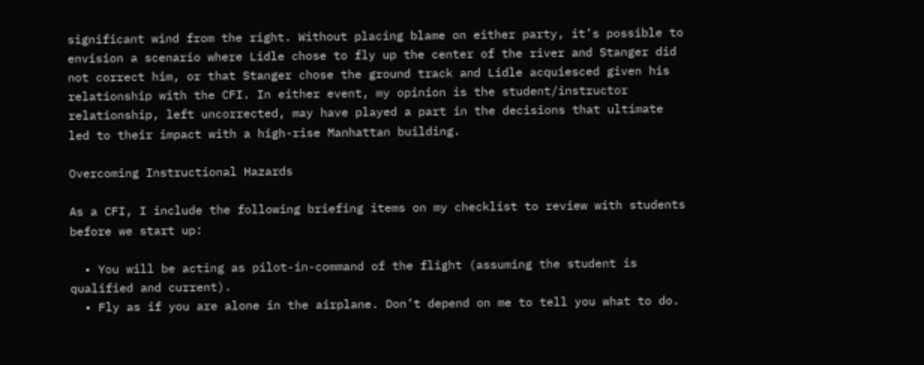significant wind from the right. Without placing blame on either party, it’s possible to envision a scenario where Lidle chose to fly up the center of the river and Stanger did not correct him, or that Stanger chose the ground track and Lidle acquiesced given his relationship with the CFI. In either event, my opinion is the student/instructor relationship, left uncorrected, may have played a part in the decisions that ultimate led to their impact with a high-rise Manhattan building.

Overcoming Instructional Hazards

As a CFI, I include the following briefing items on my checklist to review with students before we start up:

  • You will be acting as pilot-in-command of the flight (assuming the student is qualified and current).
  • Fly as if you are alone in the airplane. Don’t depend on me to tell you what to do.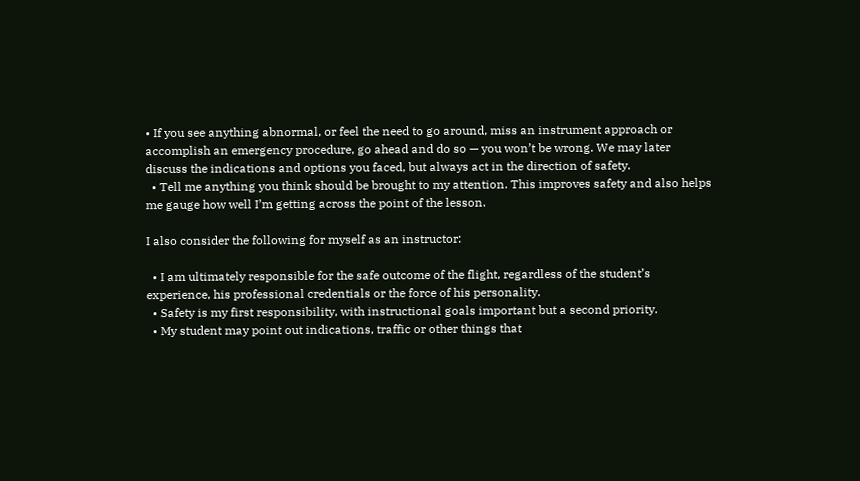• If you see anything abnormal, or feel the need to go around, miss an instrument approach or accomplish an emergency procedure, go ahead and do so — you won’t be wrong. We may later discuss the indications and options you faced, but always act in the direction of safety.
  • Tell me anything you think should be brought to my attention. This improves safety and also helps me gauge how well I’m getting across the point of the lesson.

I also consider the following for myself as an instructor:

  • I am ultimately responsible for the safe outcome of the flight, regardless of the student’s experience, his professional credentials or the force of his personality.
  • Safety is my first responsibility, with instructional goals important but a second priority.
  • My student may point out indications, traffic or other things that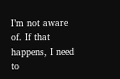I’m not aware of. If that happens, I need to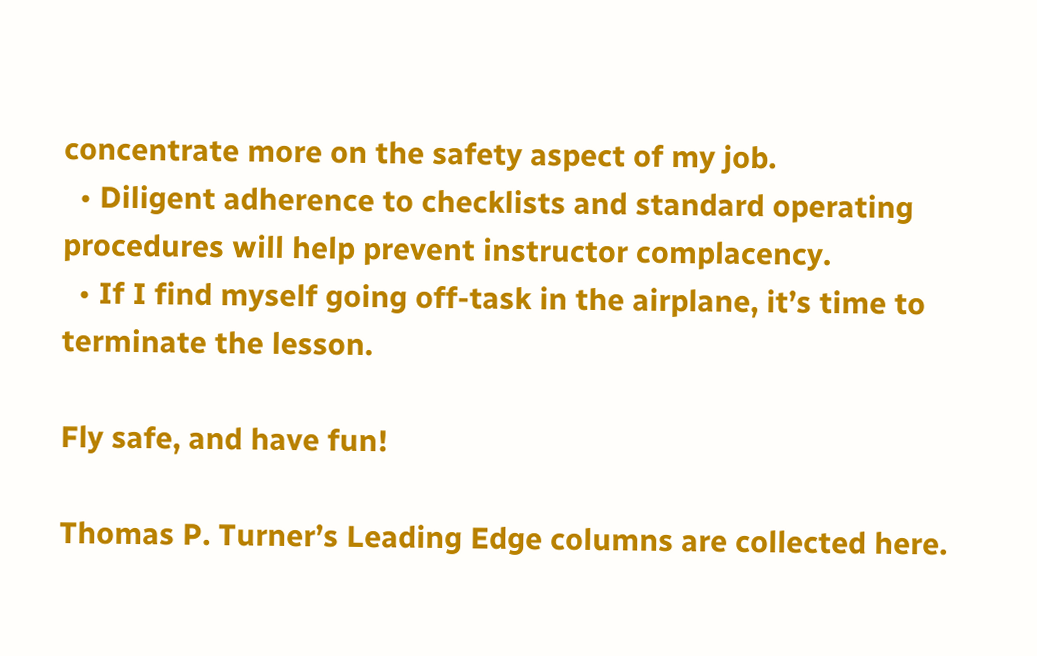concentrate more on the safety aspect of my job.
  • Diligent adherence to checklists and standard operating procedures will help prevent instructor complacency.
  • If I find myself going off-task in the airplane, it’s time to terminate the lesson.

Fly safe, and have fun!

Thomas P. Turner’s Leading Edge columns are collected here.